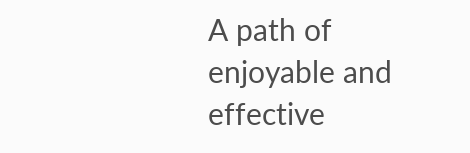A path of enjoyable and effective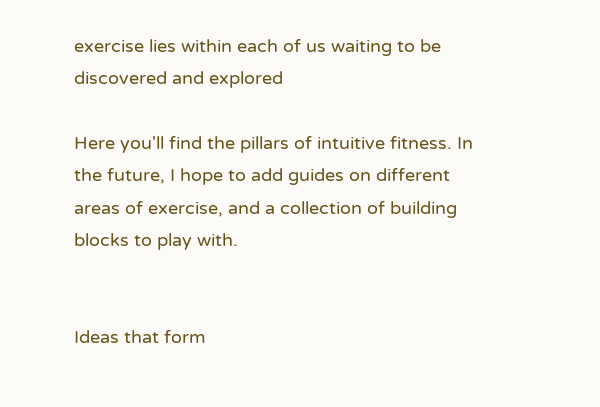exercise lies within each of us waiting to be discovered and explored

Here you'll find the pillars of intuitive fitness. In the future, I hope to add guides on different areas of exercise, and a collection of building blocks to play with.


Ideas that form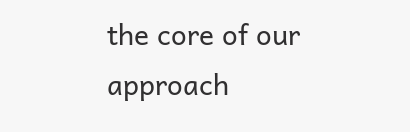the core of our approach